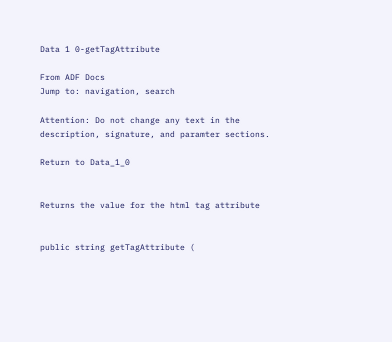Data 1 0-getTagAttribute

From ADF Docs
Jump to: navigation, search

Attention: Do not change any text in the description, signature, and paramter sections.

Return to Data_1_0


Returns the value for the html tag attribute


public string getTagAttribute (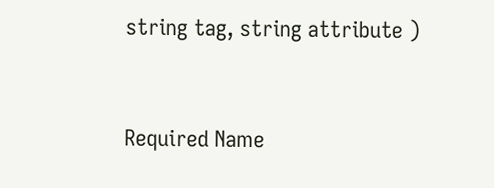string tag, string attribute )


Required Name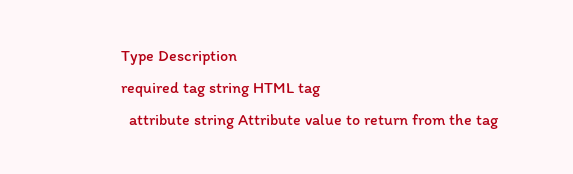Type Description
required tag string HTML tag
  attribute string Attribute value to return from the tag